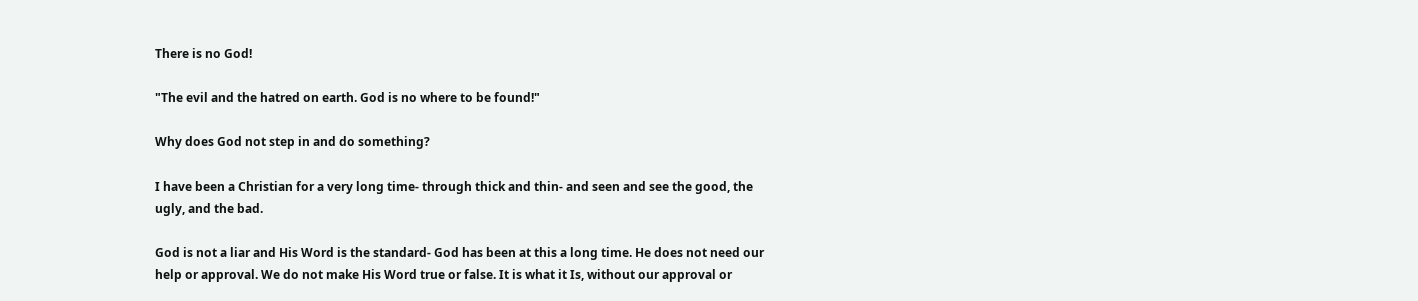There is no God!

"The evil and the hatred on earth. God is no where to be found!"

Why does God not step in and do something?

I have been a Christian for a very long time- through thick and thin- and seen and see the good, the ugly, and the bad.

God is not a liar and His Word is the standard- God has been at this a long time. He does not need our help or approval. We do not make His Word true or false. It is what it Is, without our approval or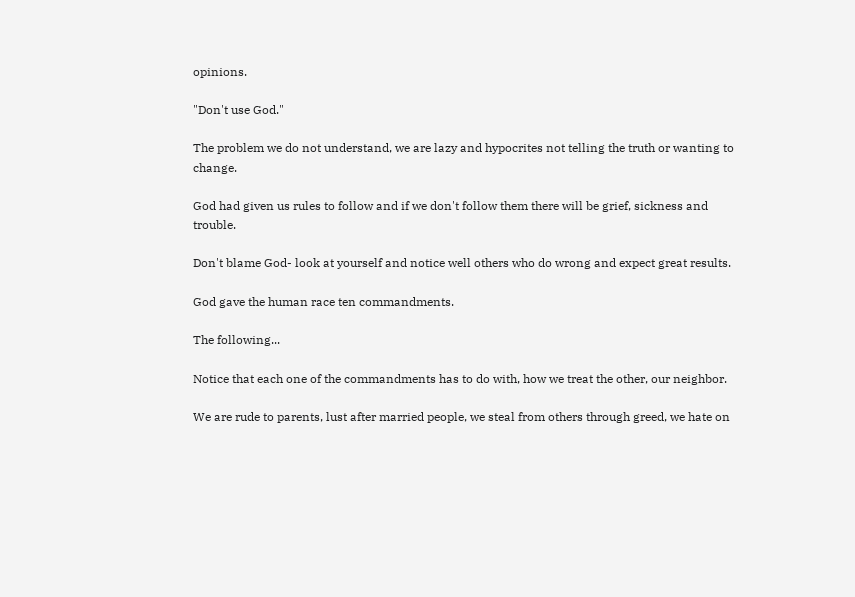opinions.

"Don't use God."

The problem we do not understand, we are lazy and hypocrites not telling the truth or wanting to change.

God had given us rules to follow and if we don't follow them there will be grief, sickness and trouble.

Don't blame God- look at yourself and notice well others who do wrong and expect great results.

God gave the human race ten commandments.

The following...

Notice that each one of the commandments has to do with, how we treat the other, our neighbor.

We are rude to parents, lust after married people, we steal from others through greed, we hate on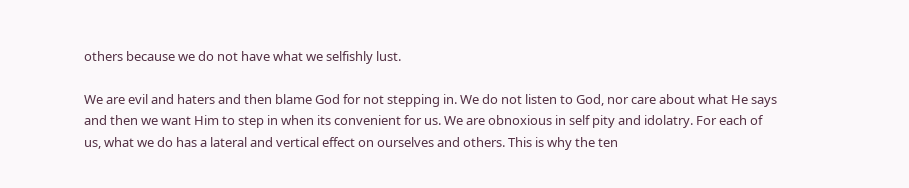others because we do not have what we selfishly lust.

We are evil and haters and then blame God for not stepping in. We do not listen to God, nor care about what He says and then we want Him to step in when its convenient for us. We are obnoxious in self pity and idolatry. For each of us, what we do has a lateral and vertical effect on ourselves and others. This is why the ten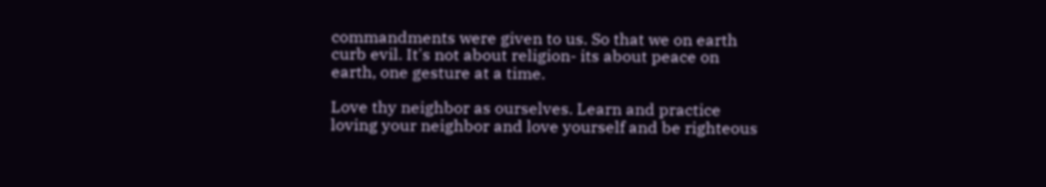commandments were given to us. So that we on earth curb evil. It's not about religion- its about peace on earth, one gesture at a time.

Love thy neighbor as ourselves. Learn and practice loving your neighbor and love yourself and be righteous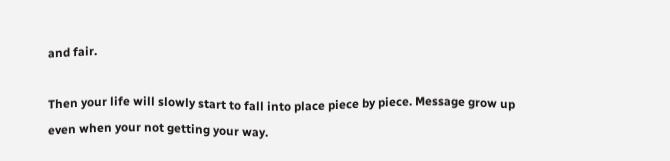and fair.

Then your life will slowly start to fall into place piece by piece. Message grow up even when your not getting your way.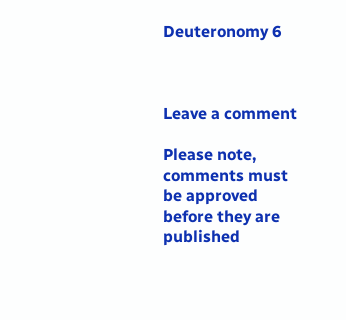Deuteronomy 6



Leave a comment

Please note, comments must be approved before they are published